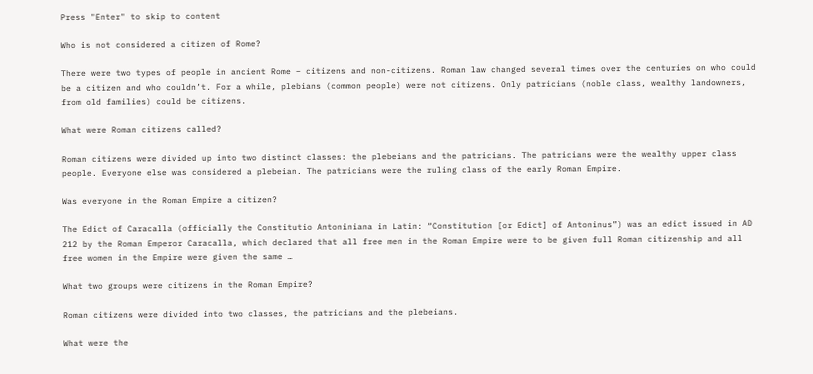Press "Enter" to skip to content

Who is not considered a citizen of Rome?

There were two types of people in ancient Rome – citizens and non-citizens. Roman law changed several times over the centuries on who could be a citizen and who couldn’t. For a while, plebians (common people) were not citizens. Only patricians (noble class, wealthy landowners, from old families) could be citizens.

What were Roman citizens called?

Roman citizens were divided up into two distinct classes: the plebeians and the patricians. The patricians were the wealthy upper class people. Everyone else was considered a plebeian. The patricians were the ruling class of the early Roman Empire.

Was everyone in the Roman Empire a citizen?

The Edict of Caracalla (officially the Constitutio Antoniniana in Latin: “Constitution [or Edict] of Antoninus”) was an edict issued in AD 212 by the Roman Emperor Caracalla, which declared that all free men in the Roman Empire were to be given full Roman citizenship and all free women in the Empire were given the same …

What two groups were citizens in the Roman Empire?

Roman citizens were divided into two classes, the patricians and the plebeians.

What were the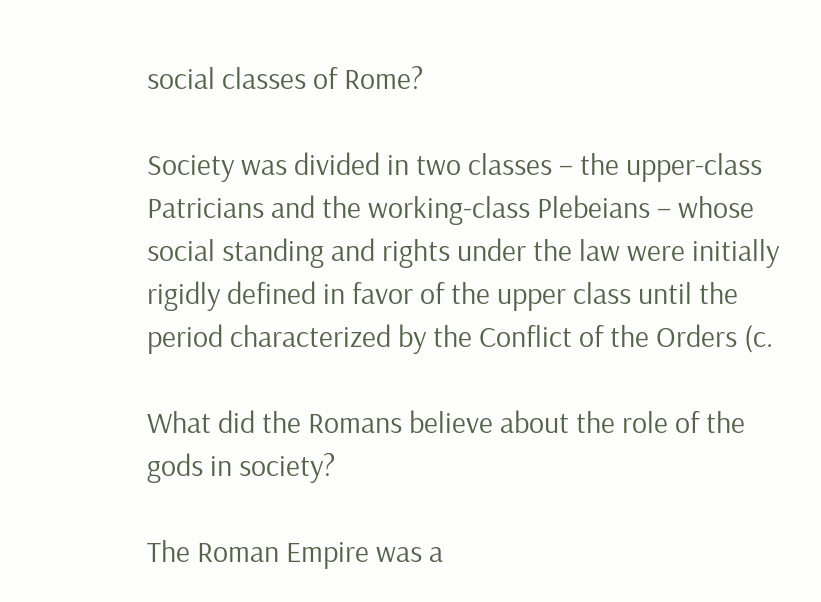social classes of Rome?

Society was divided in two classes – the upper-class Patricians and the working-class Plebeians – whose social standing and rights under the law were initially rigidly defined in favor of the upper class until the period characterized by the Conflict of the Orders (c.

What did the Romans believe about the role of the gods in society?

The Roman Empire was a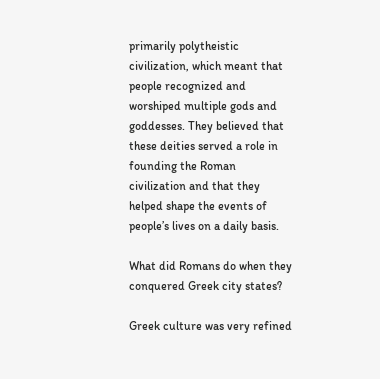primarily polytheistic civilization, which meant that people recognized and worshiped multiple gods and goddesses. They believed that these deities served a role in founding the Roman civilization and that they helped shape the events of people’s lives on a daily basis.

What did Romans do when they conquered Greek city states?

Greek culture was very refined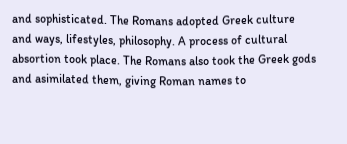and sophisticated. The Romans adopted Greek culture and ways, lifestyles, philosophy. A process of cultural absortion took place. The Romans also took the Greek gods and asimilated them, giving Roman names to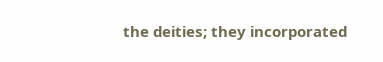the deities; they incorporated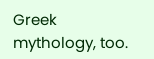Greek mythology, too.